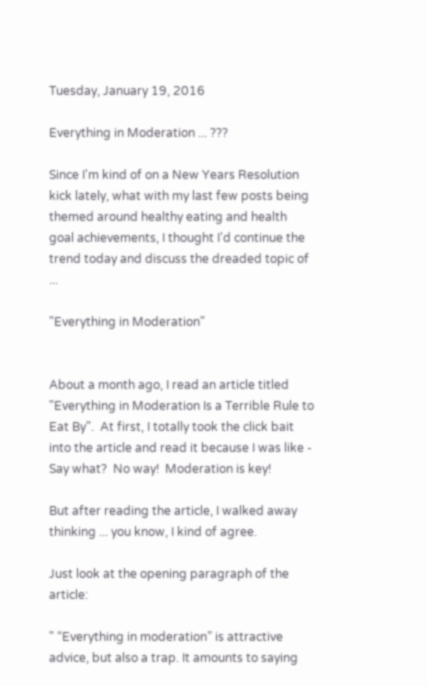Tuesday, January 19, 2016

Everything in Moderation ... ???

Since I'm kind of on a New Years Resolution kick lately, what with my last few posts being themed around healthy eating and health goal achievements, I thought I'd continue the trend today and discuss the dreaded topic of ...

"Everything in Moderation"


About a month ago, I read an article titled "Everything in Moderation Is a Terrible Rule to Eat By".  At first, I totally took the click bait into the article and read it because I was like - Say what?  No way!  Moderation is key!

But after reading the article, I walked away thinking ... you know, I kind of agree.

Just look at the opening paragraph of the article:

" “Everything in moderation” is attractive advice, but also a trap. It amounts to saying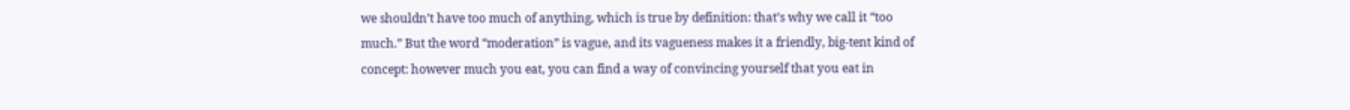we shouldn’t have too much of anything, which is true by definition: that’s why we call it “too much.” But the word “moderation” is vague, and its vagueness makes it a friendly, big-tent kind of concept: however much you eat, you can find a way of convincing yourself that you eat in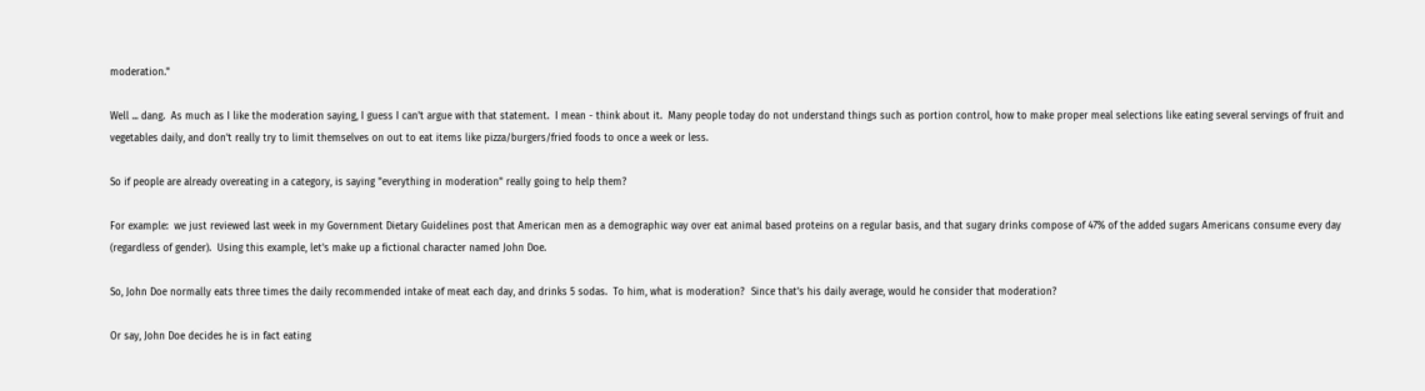moderation."

Well ... dang.  As much as I like the moderation saying, I guess I can't argue with that statement.  I mean - think about it.  Many people today do not understand things such as portion control, how to make proper meal selections like eating several servings of fruit and vegetables daily, and don't really try to limit themselves on out to eat items like pizza/burgers/fried foods to once a week or less.

So if people are already overeating in a category, is saying "everything in moderation" really going to help them?

For example:  we just reviewed last week in my Government Dietary Guidelines post that American men as a demographic way over eat animal based proteins on a regular basis, and that sugary drinks compose of 47% of the added sugars Americans consume every day (regardless of gender).  Using this example, let's make up a fictional character named John Doe.

So, John Doe normally eats three times the daily recommended intake of meat each day, and drinks 5 sodas.  To him, what is moderation?  Since that's his daily average, would he consider that moderation?

Or say, John Doe decides he is in fact eating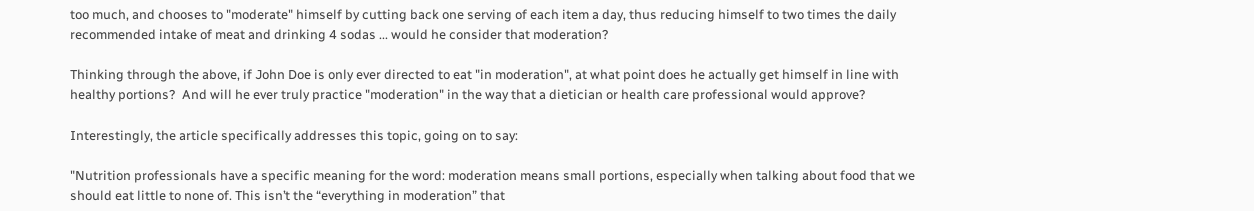too much, and chooses to "moderate" himself by cutting back one serving of each item a day, thus reducing himself to two times the daily recommended intake of meat and drinking 4 sodas ... would he consider that moderation?

Thinking through the above, if John Doe is only ever directed to eat "in moderation", at what point does he actually get himself in line with healthy portions?  And will he ever truly practice "moderation" in the way that a dietician or health care professional would approve?

Interestingly, the article specifically addresses this topic, going on to say:

"Nutrition professionals have a specific meaning for the word: moderation means small portions, especially when talking about food that we should eat little to none of. This isn’t the “everything in moderation” that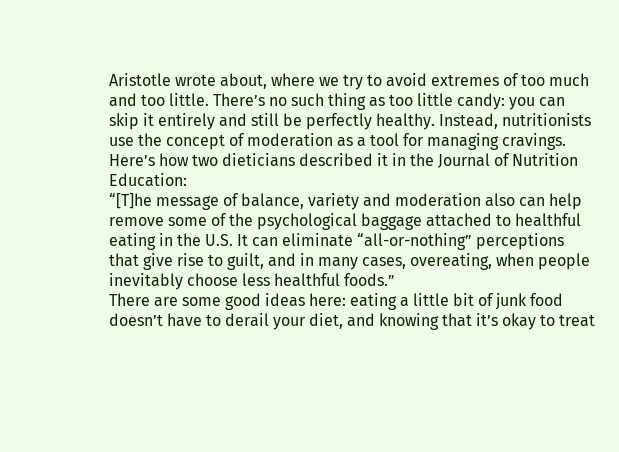Aristotle wrote about, where we try to avoid extremes of too much and too little. There’s no such thing as too little candy: you can skip it entirely and still be perfectly healthy. Instead, nutritionists use the concept of moderation as a tool for managing cravings. Here’s how two dieticians described it in the Journal of Nutrition Education:
“[T]he message of balance, variety and moderation also can help remove some of the psychological baggage attached to healthful eating in the U.S. It can eliminate “all-or-nothing” perceptions that give rise to guilt, and in many cases, overeating, when people inevitably choose less healthful foods.”
There are some good ideas here: eating a little bit of junk food doesn’t have to derail your diet, and knowing that it’s okay to treat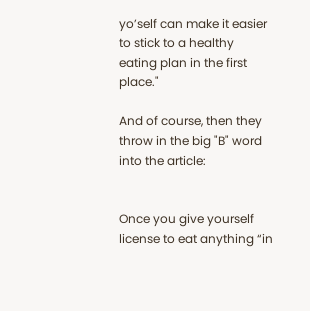yo’self can make it easier to stick to a healthy eating plan in the first place."

And of course, then they throw in the big "B" word into the article:


Once you give yourself license to eat anything “in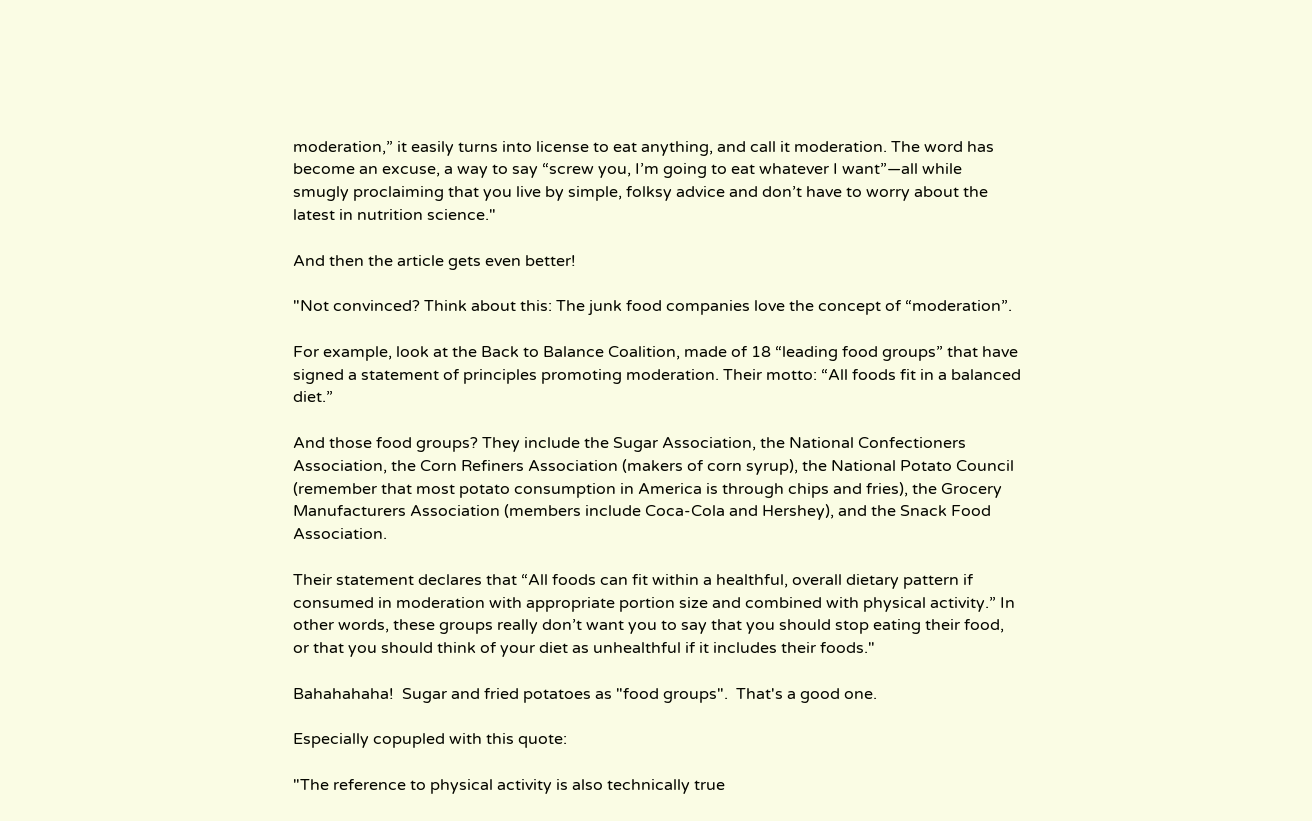moderation,” it easily turns into license to eat anything, and call it moderation. The word has become an excuse, a way to say “screw you, I’m going to eat whatever I want”—all while smugly proclaiming that you live by simple, folksy advice and don’t have to worry about the latest in nutrition science."

And then the article gets even better!

"Not convinced? Think about this: The junk food companies love the concept of “moderation”.

For example, look at the Back to Balance Coalition, made of 18 “leading food groups” that have signed a statement of principles promoting moderation. Their motto: “All foods fit in a balanced diet.”

And those food groups? They include the Sugar Association, the National Confectioners Association, the Corn Refiners Association (makers of corn syrup), the National Potato Council (remember that most potato consumption in America is through chips and fries), the Grocery Manufacturers Association (members include Coca-Cola and Hershey), and the Snack Food Association.

Their statement declares that “All foods can fit within a healthful, overall dietary pattern if consumed in moderation with appropriate portion size and combined with physical activity.” In other words, these groups really don’t want you to say that you should stop eating their food, or that you should think of your diet as unhealthful if it includes their foods."

Bahahahaha!  Sugar and fried potatoes as "food groups".  That's a good one.

Especially copupled with this quote:

"The reference to physical activity is also technically true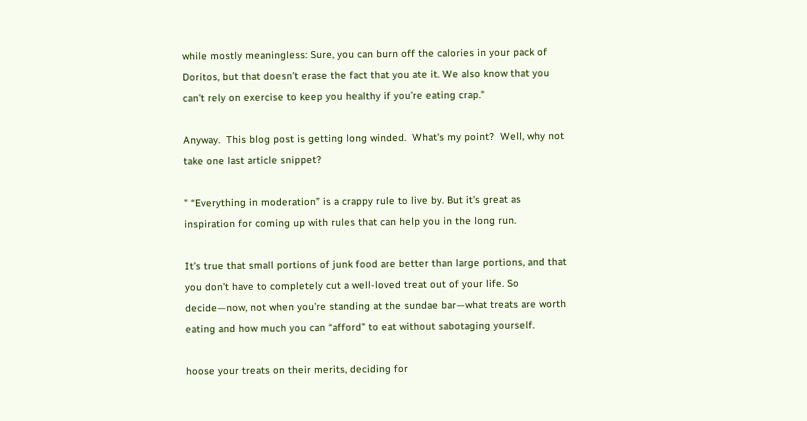while mostly meaningless: Sure, you can burn off the calories in your pack of Doritos, but that doesn’t erase the fact that you ate it. We also know that you can’t rely on exercise to keep you healthy if you’re eating crap."

Anyway.  This blog post is getting long winded.  What's my point?  Well, why not take one last article snippet?

" “Everything in moderation” is a crappy rule to live by. But it’s great as inspiration for coming up with rules that can help you in the long run.

It’s true that small portions of junk food are better than large portions, and that you don’t have to completely cut a well-loved treat out of your life. So decide—now, not when you’re standing at the sundae bar—what treats are worth eating and how much you can “afford” to eat without sabotaging yourself.

hoose your treats on their merits, deciding for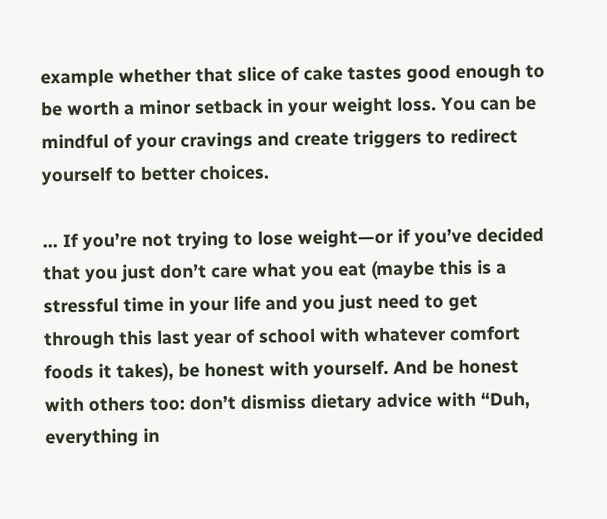example whether that slice of cake tastes good enough to be worth a minor setback in your weight loss. You can be mindful of your cravings and create triggers to redirect yourself to better choices.

... If you’re not trying to lose weight—or if you’ve decided that you just don’t care what you eat (maybe this is a stressful time in your life and you just need to get through this last year of school with whatever comfort foods it takes), be honest with yourself. And be honest with others too: don’t dismiss dietary advice with “Duh, everything in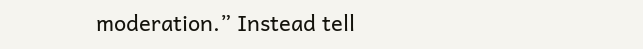moderation.” Instead tell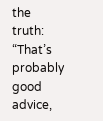the truth: “That’s probably good advice,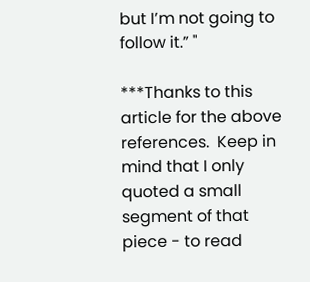but I’m not going to follow it.” "

***Thanks to this article for the above references.  Keep in mind that I only quoted a small segment of that piece - to read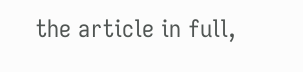the article in full,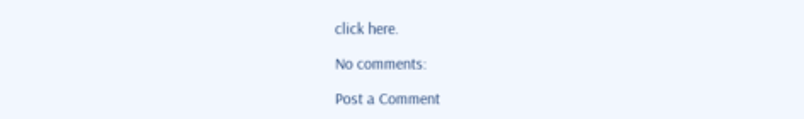click here.

No comments:

Post a Comment